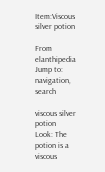Item:Viscous silver potion

From elanthipedia
Jump to: navigation, search

viscous silver potion
Look: The potion is a viscous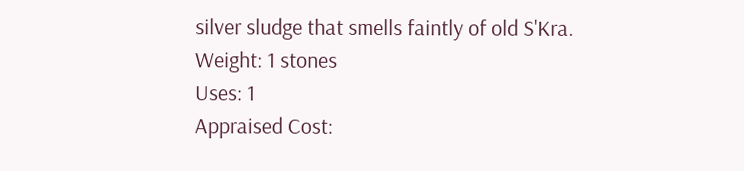silver sludge that smells faintly of old S'Kra.
Weight: 1 stones
Uses: 1
Appraised Cost: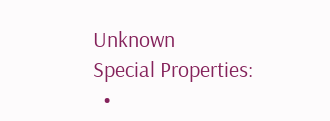Unknown
Special Properties:
  •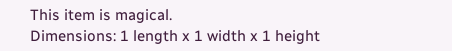This item is magical.
Dimensions: 1 length x 1 width x 1 height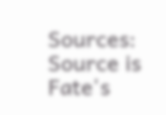Sources: Source is Fate's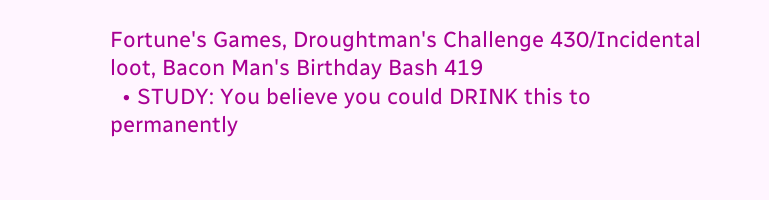Fortune's Games, Droughtman's Challenge 430/Incidental loot, Bacon Man's Birthday Bash 419
  • STUDY: You believe you could DRINK this to permanently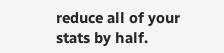reduce all of your stats by half.